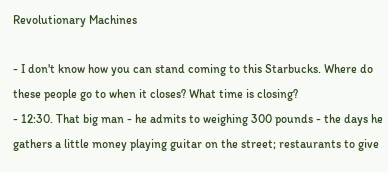Revolutionary Machines

- I don't know how you can stand coming to this Starbucks. Where do these people go to when it closes? What time is closing?
- 12:30. That big man - he admits to weighing 300 pounds - the days he gathers a little money playing guitar on the street; restaurants to give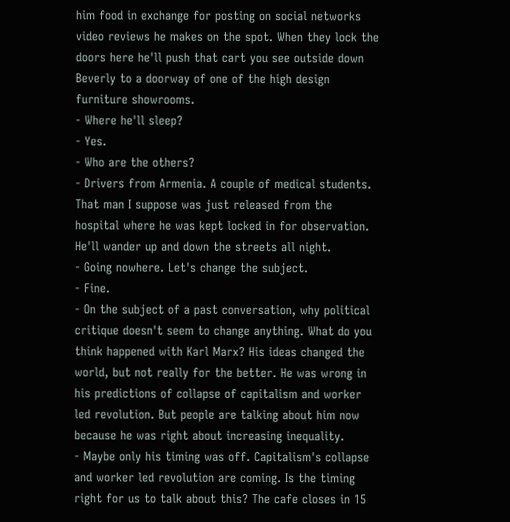him food in exchange for posting on social networks video reviews he makes on the spot. When they lock the doors here he'll push that cart you see outside down Beverly to a doorway of one of the high design furniture showrooms.
- Where he'll sleep?
- Yes.
- Who are the others?
- Drivers from Armenia. A couple of medical students. That man I suppose was just released from the hospital where he was kept locked in for observation. He'll wander up and down the streets all night.
- Going nowhere. Let's change the subject.
- Fine.
- On the subject of a past conversation, why political critique doesn't seem to change anything. What do you think happened with Karl Marx? His ideas changed the world, but not really for the better. He was wrong in his predictions of collapse of capitalism and worker led revolution. But people are talking about him now because he was right about increasing inequality.
- Maybe only his timing was off. Capitalism's collapse and worker led revolution are coming. Is the timing right for us to talk about this? The cafe closes in 15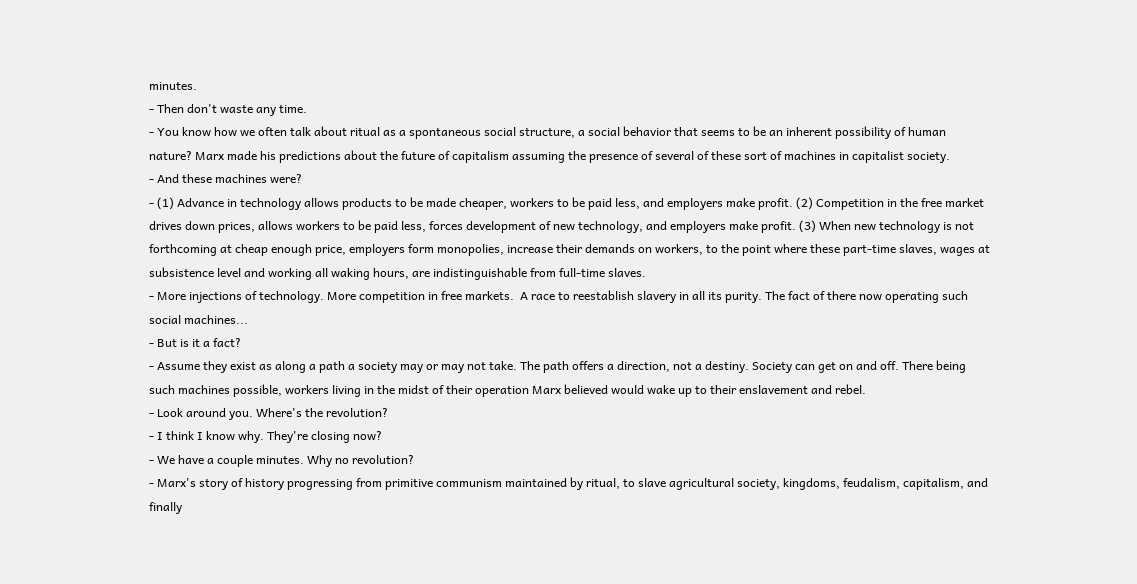minutes.
- Then don't waste any time.
- You know how we often talk about ritual as a spontaneous social structure, a social behavior that seems to be an inherent possibility of human nature? Marx made his predictions about the future of capitalism assuming the presence of several of these sort of machines in capitalist society.
- And these machines were?
- (1) Advance in technology allows products to be made cheaper, workers to be paid less, and employers make profit. (2) Competition in the free market drives down prices, allows workers to be paid less, forces development of new technology, and employers make profit. (3) When new technology is not forthcoming at cheap enough price, employers form monopolies, increase their demands on workers, to the point where these part-time slaves, wages at subsistence level and working all waking hours, are indistinguishable from full-time slaves.
- More injections of technology. More competition in free markets.  A race to reestablish slavery in all its purity. The fact of there now operating such social machines...
- But is it a fact?
- Assume they exist as along a path a society may or may not take. The path offers a direction, not a destiny. Society can get on and off. There being such machines possible, workers living in the midst of their operation Marx believed would wake up to their enslavement and rebel.
- Look around you. Where's the revolution?
- I think I know why. They're closing now?
- We have a couple minutes. Why no revolution?
- Marx's story of history progressing from primitive communism maintained by ritual, to slave agricultural society, kingdoms, feudalism, capitalism, and finally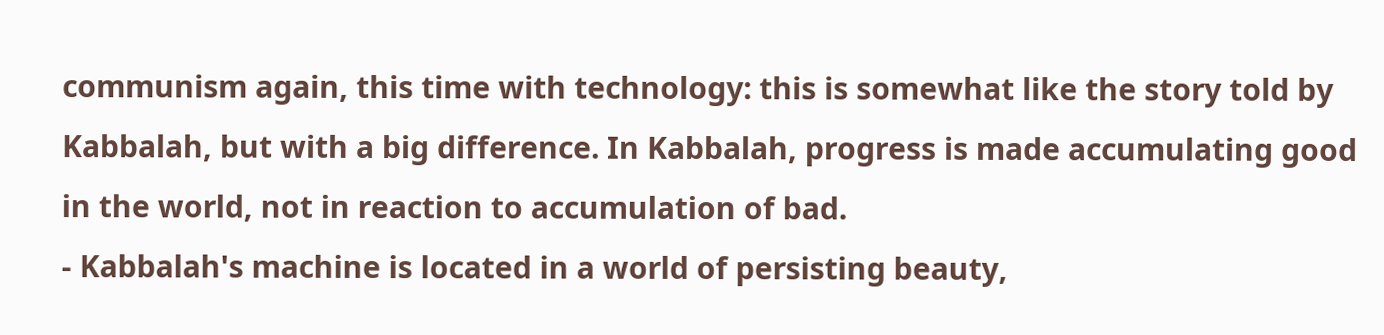communism again, this time with technology: this is somewhat like the story told by Kabbalah, but with a big difference. In Kabbalah, progress is made accumulating good in the world, not in reaction to accumulation of bad.
- Kabbalah's machine is located in a world of persisting beauty,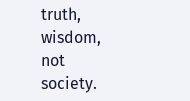truth, wisdom, not society.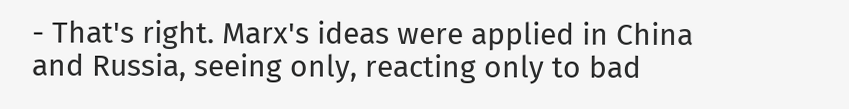- That's right. Marx's ideas were applied in China and Russia, seeing only, reacting only to bad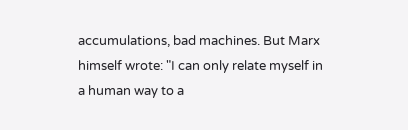accumulations, bad machines. But Marx himself wrote: "I can only relate myself in a human way to a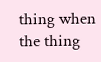thing when the thing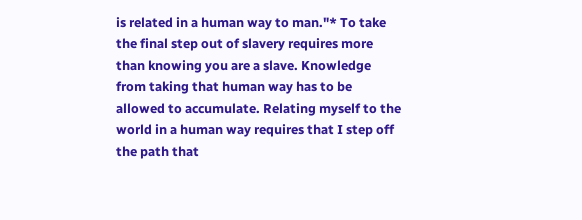is related in a human way to man."* To take the final step out of slavery requires more than knowing you are a slave. Knowledge from taking that human way has to be allowed to accumulate. Relating myself to the world in a human way requires that I step off the path that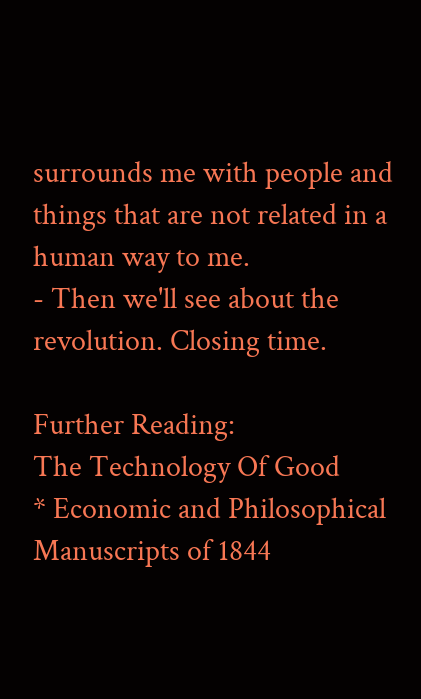surrounds me with people and things that are not related in a human way to me.
- Then we'll see about the revolution. Closing time.

Further Reading:
The Technology Of Good
* Economic and Philosophical Manuscripts of 1844